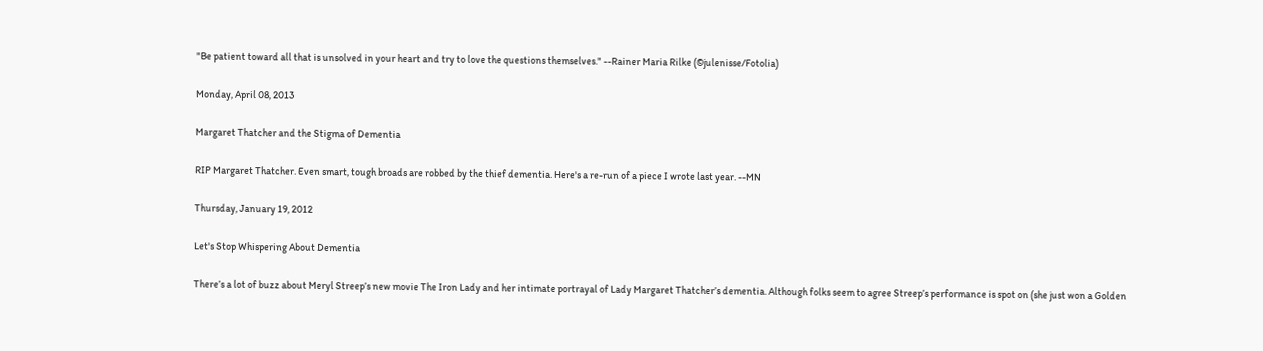"Be patient toward all that is unsolved in your heart and try to love the questions themselves." --Rainer Maria Rilke (©julenisse/Fotolia)

Monday, April 08, 2013

Margaret Thatcher and the Stigma of Dementia

RIP Margaret Thatcher. Even smart, tough broads are robbed by the thief dementia. Here's a re-run of a piece I wrote last year. --MN

Thursday, January 19, 2012

Let's Stop Whispering About Dementia

There’s a lot of buzz about Meryl Streep’s new movie The Iron Lady and her intimate portrayal of Lady Margaret Thatcher’s dementia. Although folks seem to agree Streep’s performance is spot on (she just won a Golden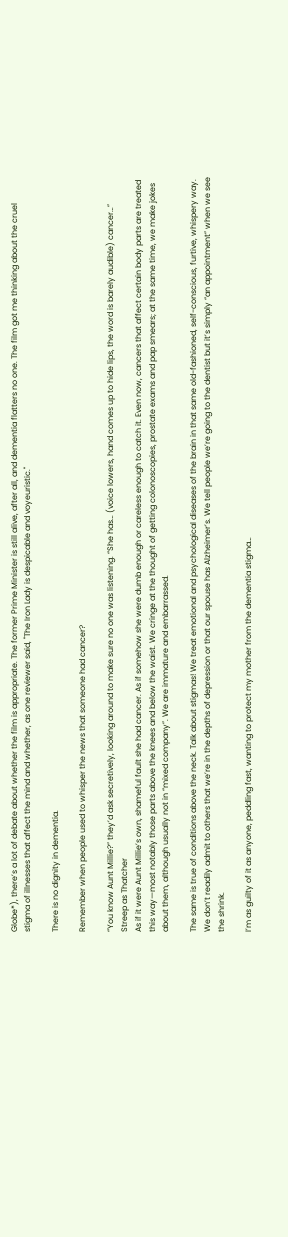Globe*), there’s a lot of debate about whether the film is appropriate. The former Prime Minister is still alive, after all, and dementia flatters no one. The film got me thinking about the cruel stigma of illnesses that affect the mind and whether, as one reviewer said, "The Iron Lady is despicable and voyeuristic."

There is no dignity in dementia.

Remember when people used to whisper the news that someone had cancer?

“You know Aunt Millie?” they’d ask secretively, looking around to make sure no one was listening. “She has… (voice lowers, hand comes up to hide lips, the word is barely audible) cancer…”
Streep as Thatcher
As if it were Aunt Millie’s own, shameful fault she had cancer. As if somehow she were dumb enough or careless enough to catch it. Even now, cancers that affect certain body parts are treated this way—most notably those parts above the knees and below the waist. We cringe at the thought of getting colonoscopies, prostate exams and pap smears; at the same time, we make jokes about them, although usually not in “mixed company”. We are immature and embarrassed.

The same is true of conditions above the neck. Talk about stigmas! We treat emotional and psychological diseases of the brain in that same old-fashioned, self-conscious, furtive, whispery way. We don’t readily admit to others that we’re in the depths of depression or that our spouse has Alzheimer’s. We tell people we’re going to the dentist but it’s simply “an appointment” when we see the shrink.

I’m as guilty of it as anyone, peddling fast, wanting to protect my mother from the dementia stigma…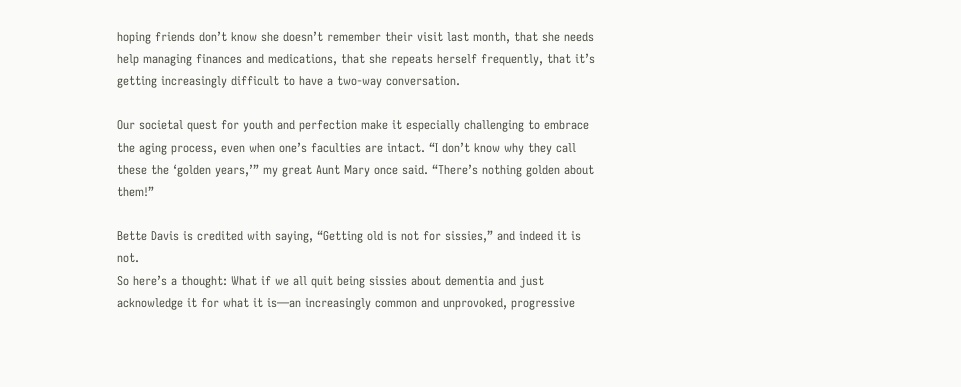hoping friends don’t know she doesn’t remember their visit last month, that she needs help managing finances and medications, that she repeats herself frequently, that it’s getting increasingly difficult to have a two-way conversation.

Our societal quest for youth and perfection make it especially challenging to embrace the aging process, even when one’s faculties are intact. “I don’t know why they call these the ‘golden years,’” my great Aunt Mary once said. “There’s nothing golden about them!”

Bette Davis is credited with saying, “Getting old is not for sissies,” and indeed it is not.
So here’s a thought: What if we all quit being sissies about dementia and just acknowledge it for what it is—an increasingly common and unprovoked, progressive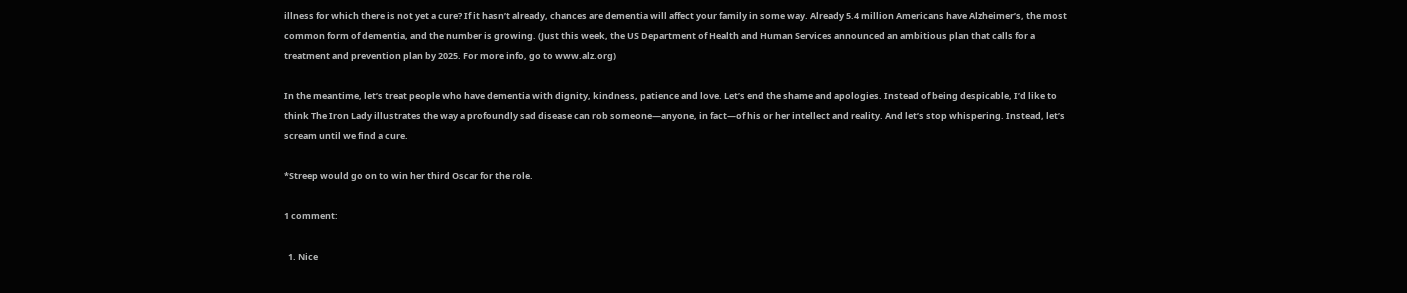illness for which there is not yet a cure? If it hasn’t already, chances are dementia will affect your family in some way. Already 5.4 million Americans have Alzheimer’s, the most common form of dementia, and the number is growing. (Just this week, the US Department of Health and Human Services announced an ambitious plan that calls for a treatment and prevention plan by 2025. For more info, go to www.alz.org)

In the meantime, let’s treat people who have dementia with dignity, kindness, patience and love. Let’s end the shame and apologies. Instead of being despicable, I’d like to think The Iron Lady illustrates the way a profoundly sad disease can rob someone—anyone, in fact—of his or her intellect and reality. And let’s stop whispering. Instead, let’s scream until we find a cure.

*Streep would go on to win her third Oscar for the role.

1 comment:

  1. Nice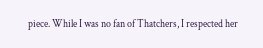piece. While I was no fan of Thatchers, I respected her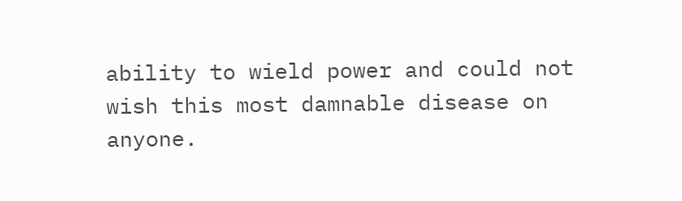ability to wield power and could not wish this most damnable disease on anyone.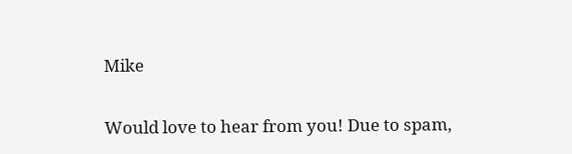Mike


Would love to hear from you! Due to spam,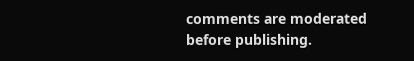comments are moderated before publishing.